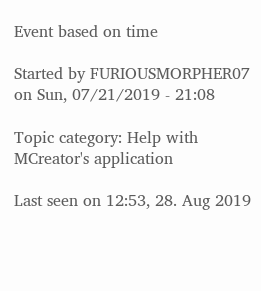Event based on time

Started by FURIOUSMORPHER07 on Sun, 07/21/2019 - 21:08

Topic category: Help with MCreator's application

Last seen on 12:53, 28. Aug 2019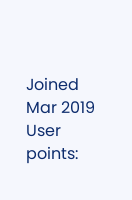Joined Mar 2019
User points: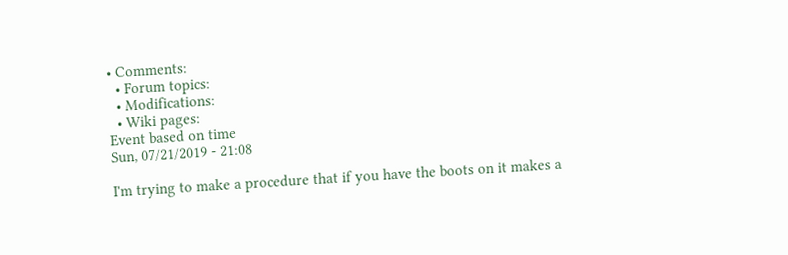• Comments:
  • Forum topics:
  • Modifications:
  • Wiki pages:
Event based on time
Sun, 07/21/2019 - 21:08

I'm trying to make a procedure that if you have the boots on it makes a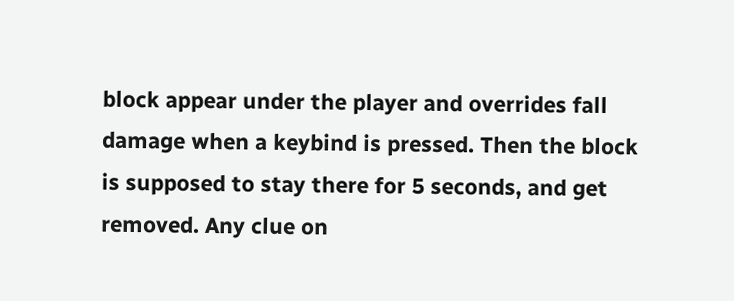block appear under the player and overrides fall damage when a keybind is pressed. Then the block is supposed to stay there for 5 seconds, and get removed. Any clue on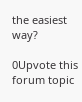the easiest way?

0Upvote this forum topic